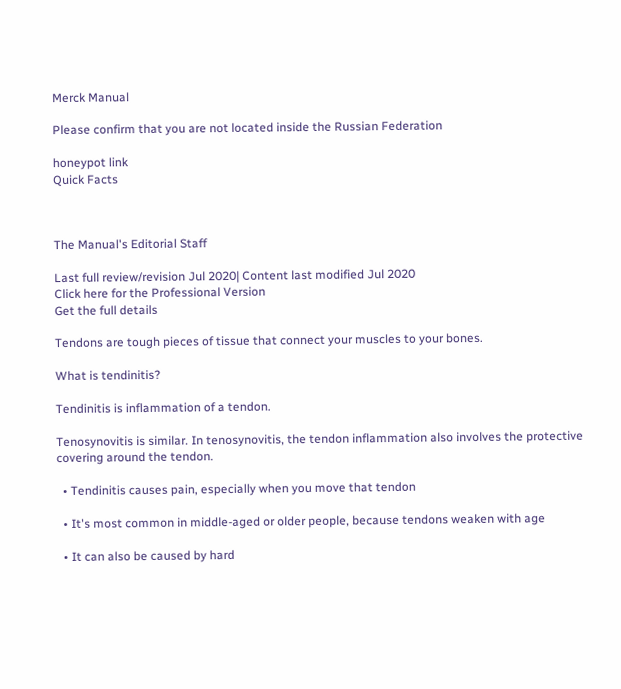Merck Manual

Please confirm that you are not located inside the Russian Federation

honeypot link
Quick Facts



The Manual's Editorial Staff

Last full review/revision Jul 2020| Content last modified Jul 2020
Click here for the Professional Version
Get the full details

Tendons are tough pieces of tissue that connect your muscles to your bones.

What is tendinitis?

Tendinitis is inflammation of a tendon.

Tenosynovitis is similar. In tenosynovitis, the tendon inflammation also involves the protective covering around the tendon.

  • Tendinitis causes pain, especially when you move that tendon

  • It's most common in middle-aged or older people, because tendons weaken with age

  • It can also be caused by hard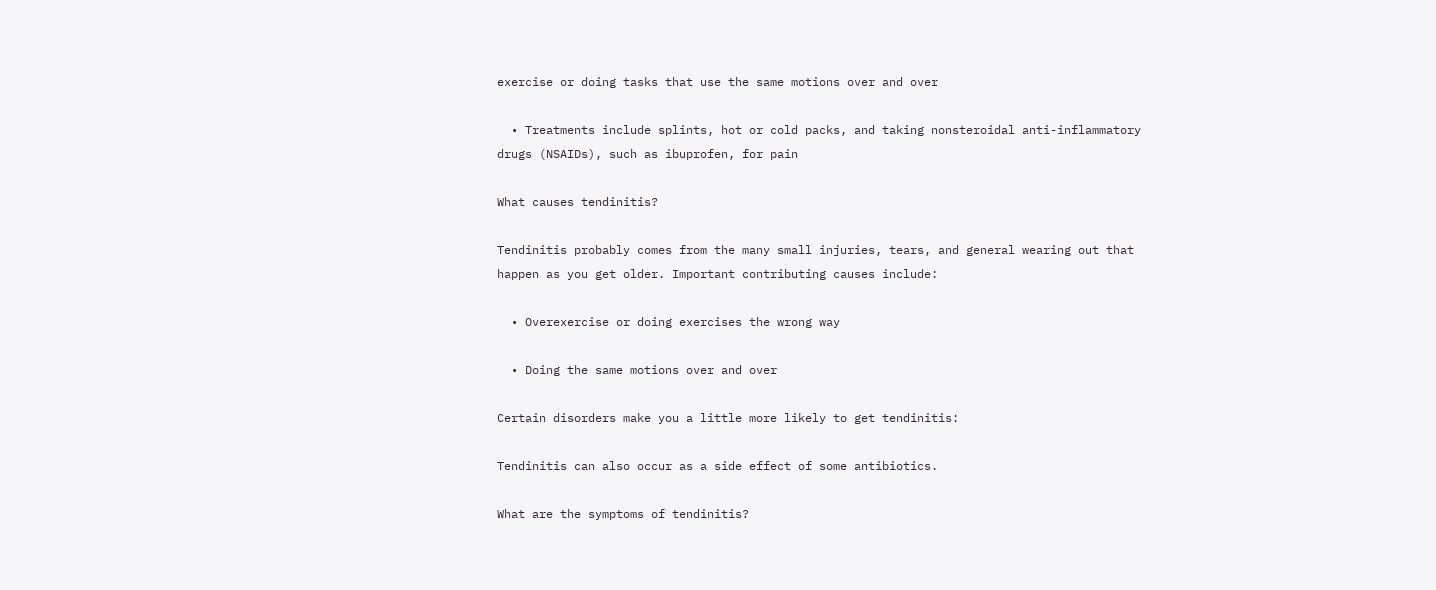exercise or doing tasks that use the same motions over and over

  • Treatments include splints, hot or cold packs, and taking nonsteroidal anti-inflammatory drugs (NSAIDs), such as ibuprofen, for pain

What causes tendinitis?

Tendinitis probably comes from the many small injuries, tears, and general wearing out that happen as you get older. Important contributing causes include:

  • Overexercise or doing exercises the wrong way

  • Doing the same motions over and over

Certain disorders make you a little more likely to get tendinitis:

Tendinitis can also occur as a side effect of some antibiotics.

What are the symptoms of tendinitis?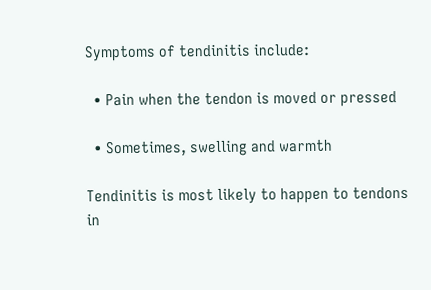Symptoms of tendinitis include:

  • Pain when the tendon is moved or pressed

  • Sometimes, swelling and warmth

Tendinitis is most likely to happen to tendons in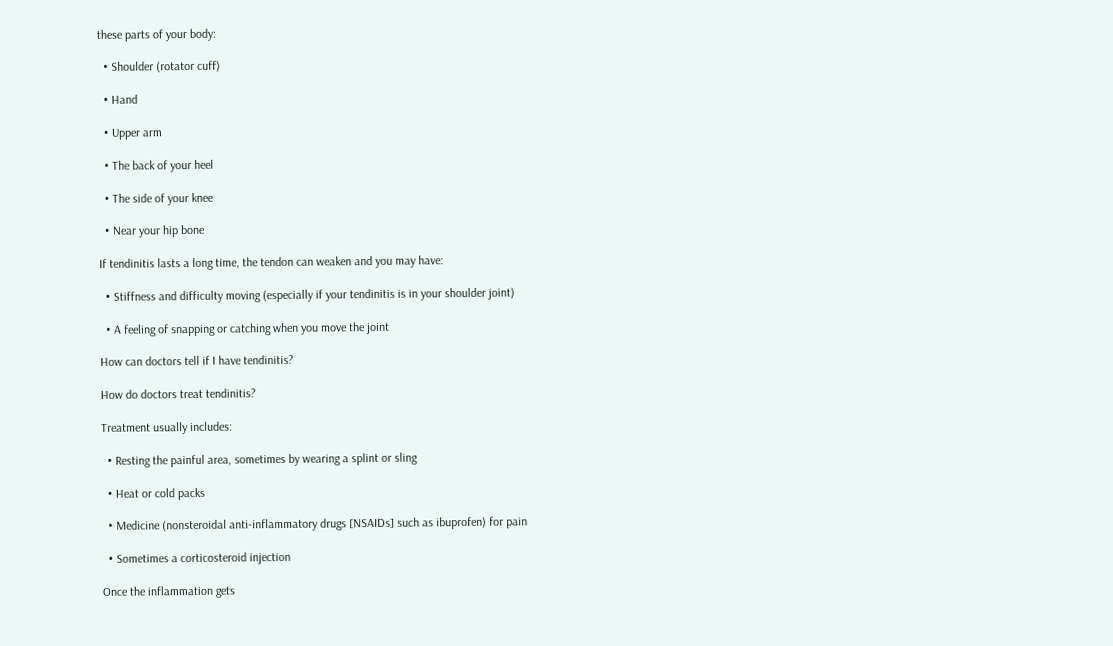these parts of your body:

  • Shoulder (rotator cuff)

  • Hand

  • Upper arm

  • The back of your heel

  • The side of your knee

  • Near your hip bone

If tendinitis lasts a long time, the tendon can weaken and you may have:

  • Stiffness and difficulty moving (especially if your tendinitis is in your shoulder joint)

  • A feeling of snapping or catching when you move the joint

How can doctors tell if I have tendinitis?

How do doctors treat tendinitis?

Treatment usually includes:

  • Resting the painful area, sometimes by wearing a splint or sling

  • Heat or cold packs

  • Medicine (nonsteroidal anti-inflammatory drugs [NSAIDs] such as ibuprofen) for pain

  • Sometimes a corticosteroid injection

Once the inflammation gets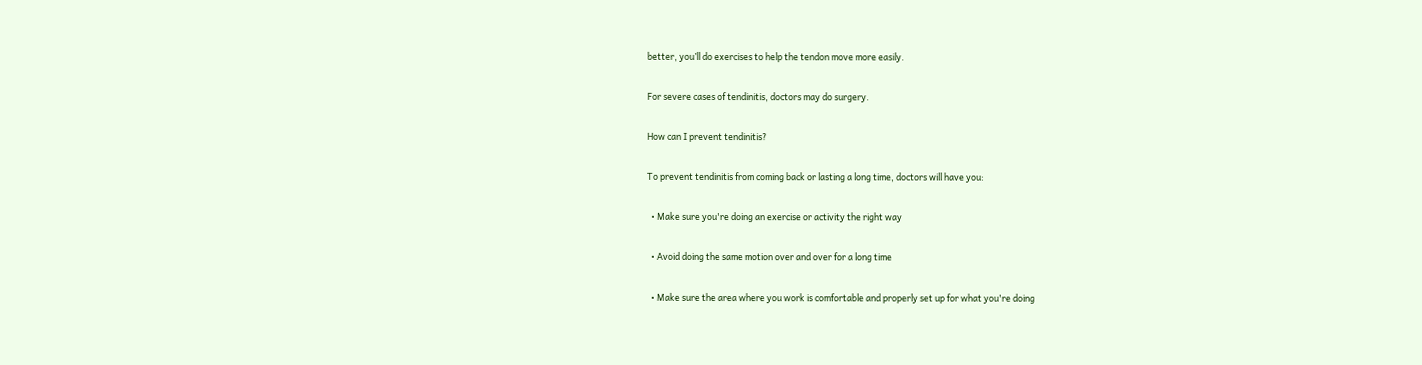better, you’ll do exercises to help the tendon move more easily.

For severe cases of tendinitis, doctors may do surgery.

How can I prevent tendinitis?

To prevent tendinitis from coming back or lasting a long time, doctors will have you:

  • Make sure you're doing an exercise or activity the right way

  • Avoid doing the same motion over and over for a long time

  • Make sure the area where you work is comfortable and properly set up for what you're doing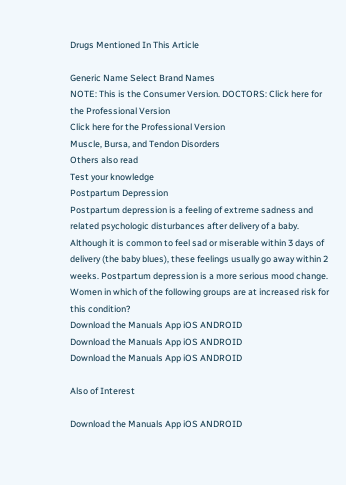Drugs Mentioned In This Article

Generic Name Select Brand Names
NOTE: This is the Consumer Version. DOCTORS: Click here for the Professional Version
Click here for the Professional Version
Muscle, Bursa, and Tendon Disorders
Others also read
Test your knowledge
Postpartum Depression
Postpartum depression is a feeling of extreme sadness and related psychologic disturbances after delivery of a baby. Although it is common to feel sad or miserable within 3 days of delivery (the baby blues), these feelings usually go away within 2 weeks. Postpartum depression is a more serious mood change. Women in which of the following groups are at increased risk for this condition?
Download the Manuals App iOS ANDROID
Download the Manuals App iOS ANDROID
Download the Manuals App iOS ANDROID

Also of Interest

Download the Manuals App iOS ANDROID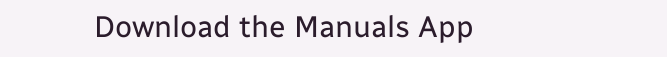Download the Manuals App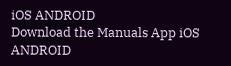iOS ANDROID
Download the Manuals App iOS ANDROID